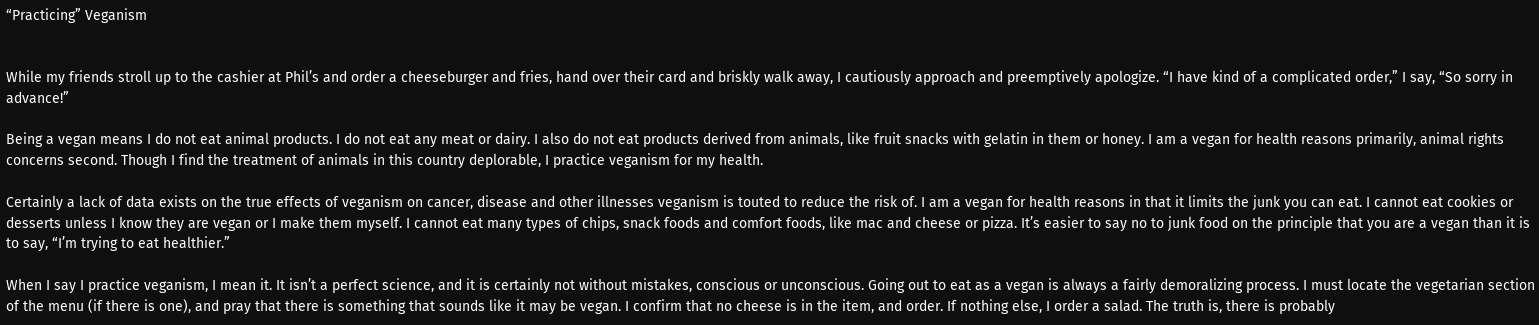“Practicing” Veganism


While my friends stroll up to the cashier at Phil’s and order a cheeseburger and fries, hand over their card and briskly walk away, I cautiously approach and preemptively apologize. “I have kind of a complicated order,” I say, “So sorry in advance!”

Being a vegan means I do not eat animal products. I do not eat any meat or dairy. I also do not eat products derived from animals, like fruit snacks with gelatin in them or honey. I am a vegan for health reasons primarily, animal rights concerns second. Though I find the treatment of animals in this country deplorable, I practice veganism for my health.

Certainly a lack of data exists on the true effects of veganism on cancer, disease and other illnesses veganism is touted to reduce the risk of. I am a vegan for health reasons in that it limits the junk you can eat. I cannot eat cookies or desserts unless I know they are vegan or I make them myself. I cannot eat many types of chips, snack foods and comfort foods, like mac and cheese or pizza. It’s easier to say no to junk food on the principle that you are a vegan than it is to say, “I’m trying to eat healthier.”

When I say I practice veganism, I mean it. It isn’t a perfect science, and it is certainly not without mistakes, conscious or unconscious. Going out to eat as a vegan is always a fairly demoralizing process. I must locate the vegetarian section of the menu (if there is one), and pray that there is something that sounds like it may be vegan. I confirm that no cheese is in the item, and order. If nothing else, I order a salad. The truth is, there is probably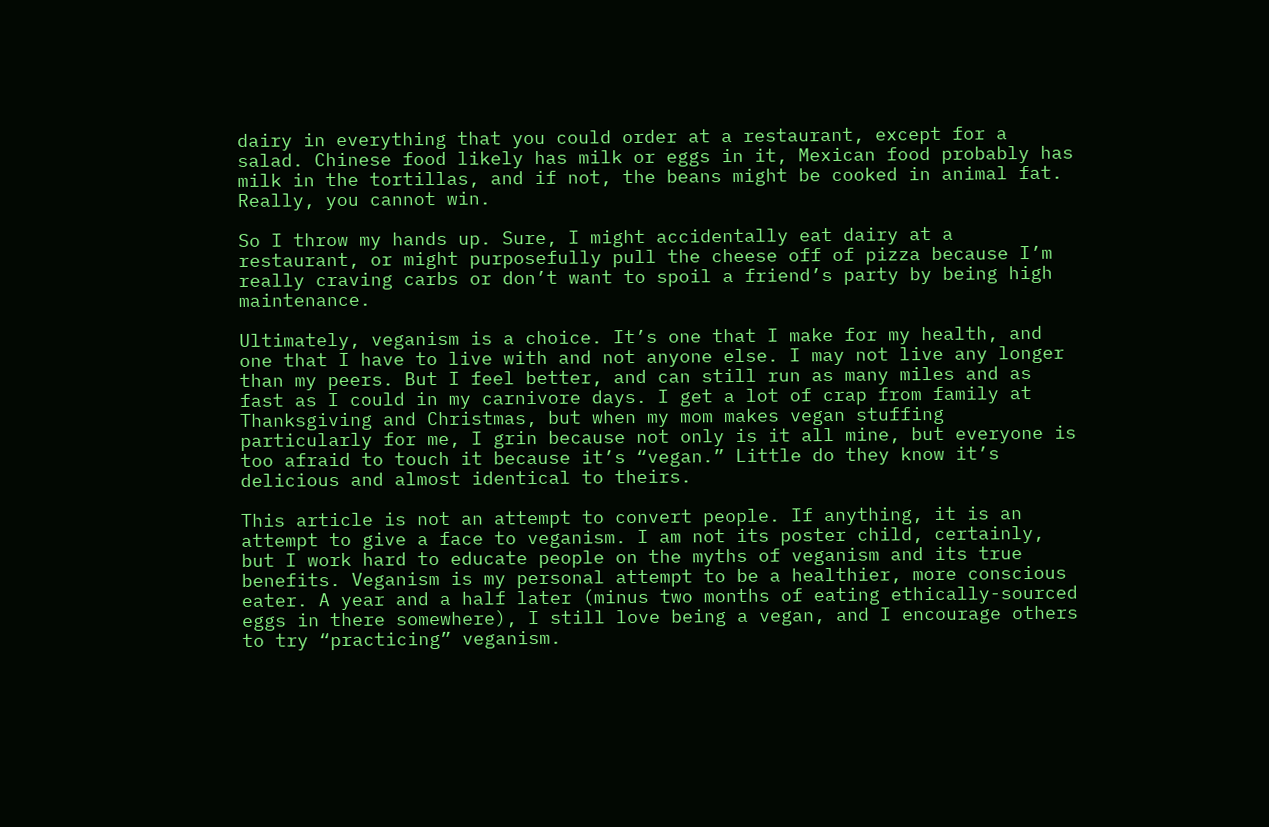dairy in everything that you could order at a restaurant, except for a salad. Chinese food likely has milk or eggs in it, Mexican food probably has milk in the tortillas, and if not, the beans might be cooked in animal fat. Really, you cannot win.

So I throw my hands up. Sure, I might accidentally eat dairy at a restaurant, or might purposefully pull the cheese off of pizza because I’m really craving carbs or don’t want to spoil a friend’s party by being high maintenance.

Ultimately, veganism is a choice. It’s one that I make for my health, and one that I have to live with and not anyone else. I may not live any longer than my peers. But I feel better, and can still run as many miles and as fast as I could in my carnivore days. I get a lot of crap from family at Thanksgiving and Christmas, but when my mom makes vegan stuffing particularly for me, I grin because not only is it all mine, but everyone is too afraid to touch it because it’s “vegan.” Little do they know it’s delicious and almost identical to theirs.

This article is not an attempt to convert people. If anything, it is an attempt to give a face to veganism. I am not its poster child, certainly, but I work hard to educate people on the myths of veganism and its true benefits. Veganism is my personal attempt to be a healthier, more conscious eater. A year and a half later (minus two months of eating ethically-sourced eggs in there somewhere), I still love being a vegan, and I encourage others to try “practicing” veganism.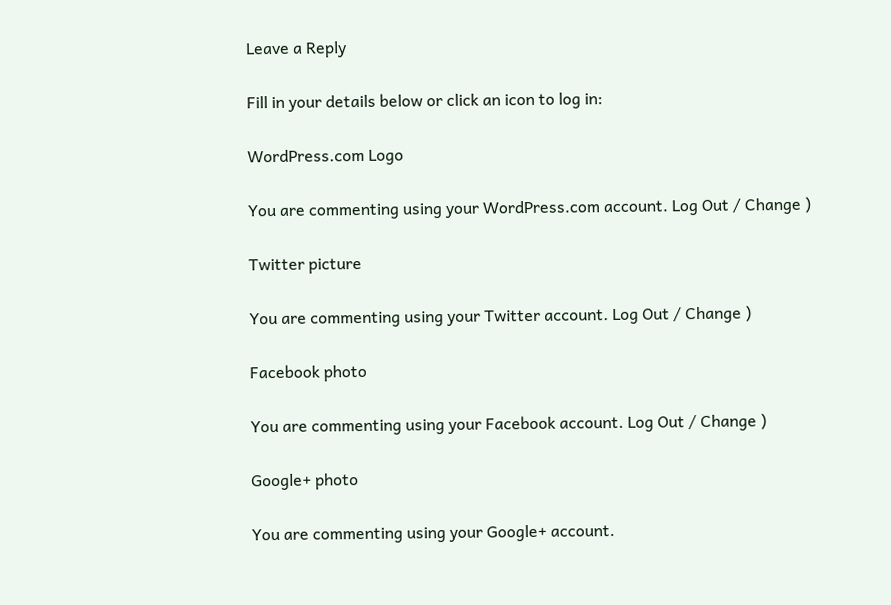Leave a Reply

Fill in your details below or click an icon to log in:

WordPress.com Logo

You are commenting using your WordPress.com account. Log Out / Change )

Twitter picture

You are commenting using your Twitter account. Log Out / Change )

Facebook photo

You are commenting using your Facebook account. Log Out / Change )

Google+ photo

You are commenting using your Google+ account.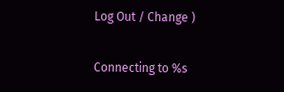Log Out / Change )

Connecting to %s